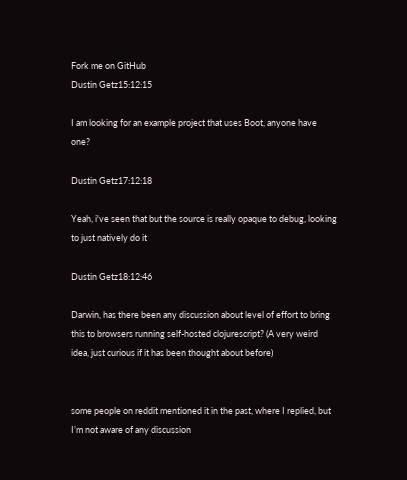Fork me on GitHub
Dustin Getz15:12:15

I am looking for an example project that uses Boot, anyone have one?

Dustin Getz17:12:18

Yeah, i've seen that but the source is really opaque to debug, looking to just natively do it

Dustin Getz18:12:46

Darwin, has there been any discussion about level of effort to bring this to browsers running self-hosted clojurescript? (A very weird idea, just curious if it has been thought about before)


some people on reddit mentioned it in the past, where I replied, but I’m not aware of any discussion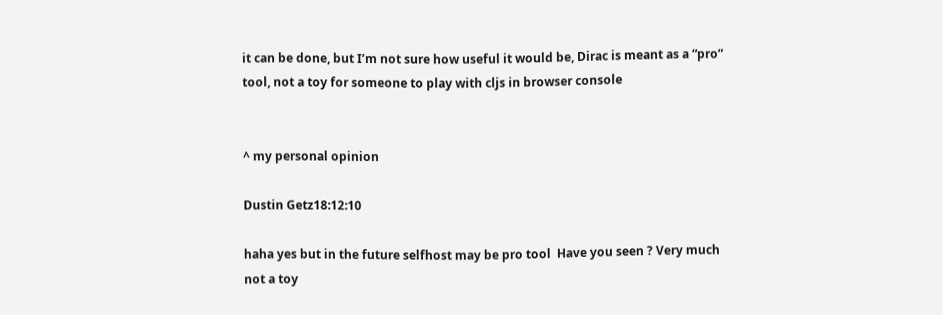it can be done, but I’m not sure how useful it would be, Dirac is meant as a “pro” tool, not a toy for someone to play with cljs in browser console


^ my personal opinion

Dustin Getz18:12:10

haha yes but in the future selfhost may be pro tool  Have you seen ? Very much not a toy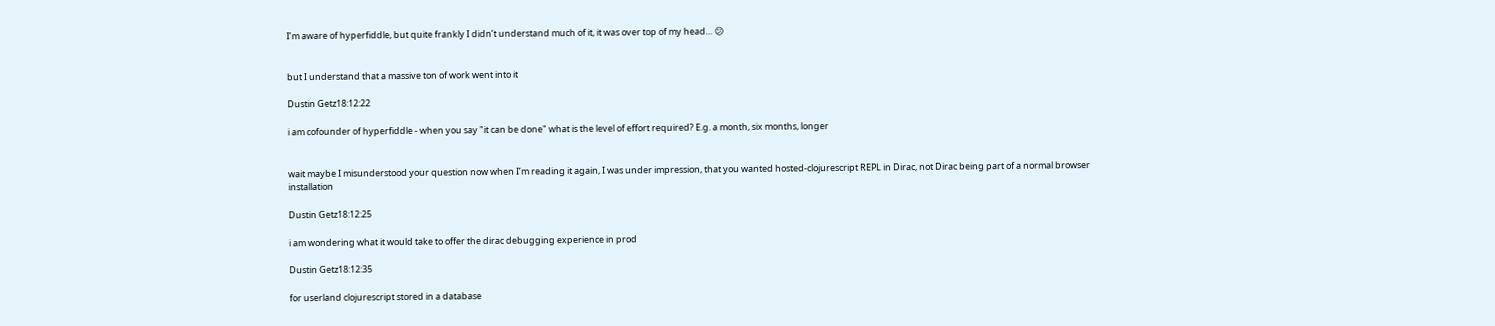I’m aware of hyperfiddle, but quite frankly I didn’t understand much of it, it was over top of my head… 😕


but I understand that a massive ton of work went into it

Dustin Getz18:12:22

i am cofounder of hyperfiddle - when you say "it can be done" what is the level of effort required? E.g. a month, six months, longer


wait maybe I misunderstood your question now when I’m reading it again, I was under impression, that you wanted hosted-clojurescript REPL in Dirac, not Dirac being part of a normal browser installation

Dustin Getz18:12:25

i am wondering what it would take to offer the dirac debugging experience in prod

Dustin Getz18:12:35

for userland clojurescript stored in a database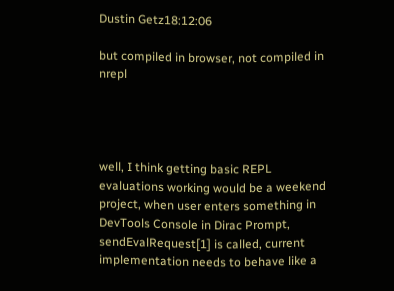Dustin Getz18:12:06

but compiled in browser, not compiled in nrepl




well, I think getting basic REPL evaluations working would be a weekend project, when user enters something in DevTools Console in Dirac Prompt, sendEvalRequest[1] is called, current implementation needs to behave like a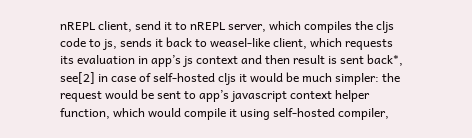nREPL client, send it to nREPL server, which compiles the cljs code to js, sends it back to weasel-like client, which requests its evaluation in app’s js context and then result is sent back*, see[2] in case of self-hosted cljs it would be much simpler: the request would be sent to app’s javascript context helper function, which would compile it using self-hosted compiler,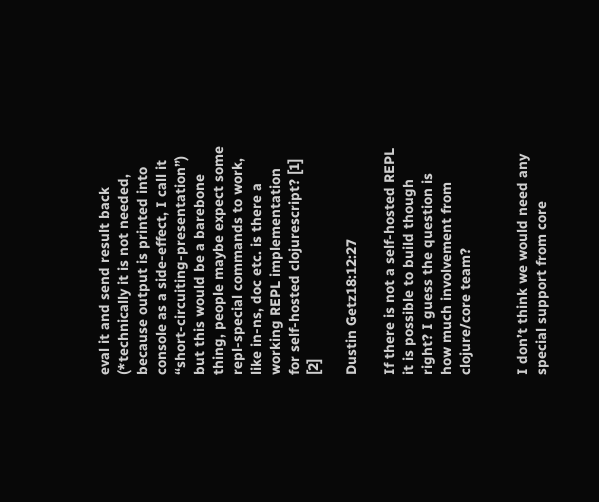eval it and send result back (*technically it is not needed, because output is printed into console as a side-effect, I call it “short-circuiting-presentation”) but this would be a barebone thing, people maybe expect some repl-special commands to work, like in-ns, doc etc. is there a working REPL implementation for self-hosted clojurescript? [1] [2]

Dustin Getz18:12:27

If there is not a self-hosted REPL it is possible to build though right? I guess the question is how much involvement from clojure/core team?


I don’t think we would need any special support from core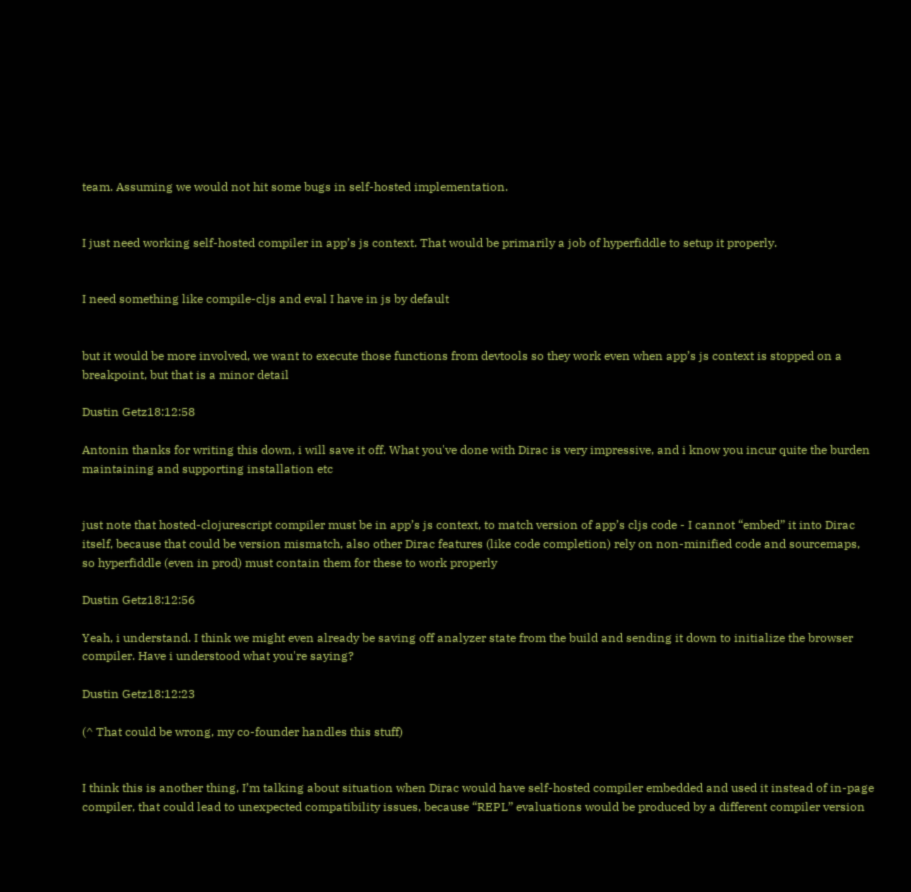team. Assuming we would not hit some bugs in self-hosted implementation.


I just need working self-hosted compiler in app’s js context. That would be primarily a job of hyperfiddle to setup it properly.


I need something like compile-cljs and eval I have in js by default


but it would be more involved, we want to execute those functions from devtools so they work even when app’s js context is stopped on a breakpoint, but that is a minor detail

Dustin Getz18:12:58

Antonin thanks for writing this down, i will save it off. What you've done with Dirac is very impressive, and i know you incur quite the burden maintaining and supporting installation etc


just note that hosted-clojurescript compiler must be in app’s js context, to match version of app’s cljs code - I cannot “embed” it into Dirac itself, because that could be version mismatch, also other Dirac features (like code completion) rely on non-minified code and sourcemaps, so hyperfiddle (even in prod) must contain them for these to work properly

Dustin Getz18:12:56

Yeah, i understand. I think we might even already be saving off analyzer state from the build and sending it down to initialize the browser compiler. Have i understood what you're saying?

Dustin Getz18:12:23

(^ That could be wrong, my co-founder handles this stuff)


I think this is another thing, I’m talking about situation when Dirac would have self-hosted compiler embedded and used it instead of in-page compiler, that could lead to unexpected compatibility issues, because “REPL” evaluations would be produced by a different compiler version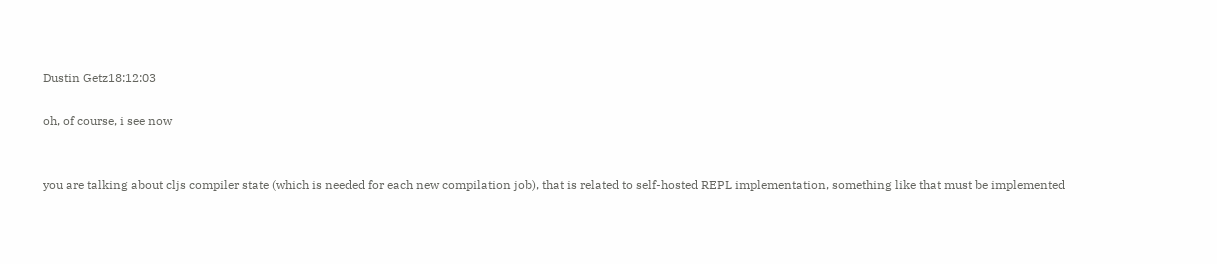Dustin Getz18:12:03

oh, of course, i see now


you are talking about cljs compiler state (which is needed for each new compilation job), that is related to self-hosted REPL implementation, something like that must be implemented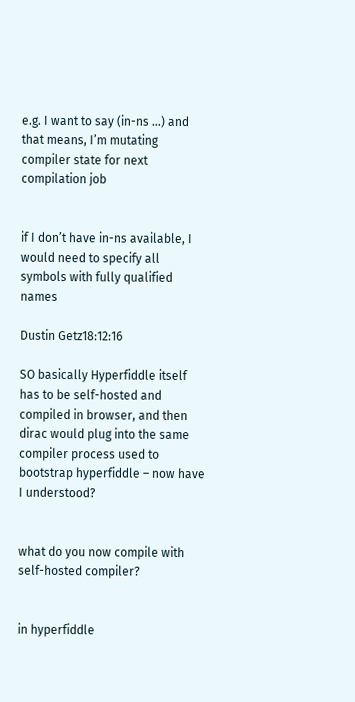e.g. I want to say (in-ns ...) and that means, I’m mutating compiler state for next compilation job


if I don’t have in-ns available, I would need to specify all symbols with fully qualified names

Dustin Getz18:12:16

SO basically Hyperfiddle itself has to be self-hosted and compiled in browser, and then dirac would plug into the same compiler process used to bootstrap hyperfiddle – now have I understood?


what do you now compile with self-hosted compiler?


in hyperfiddle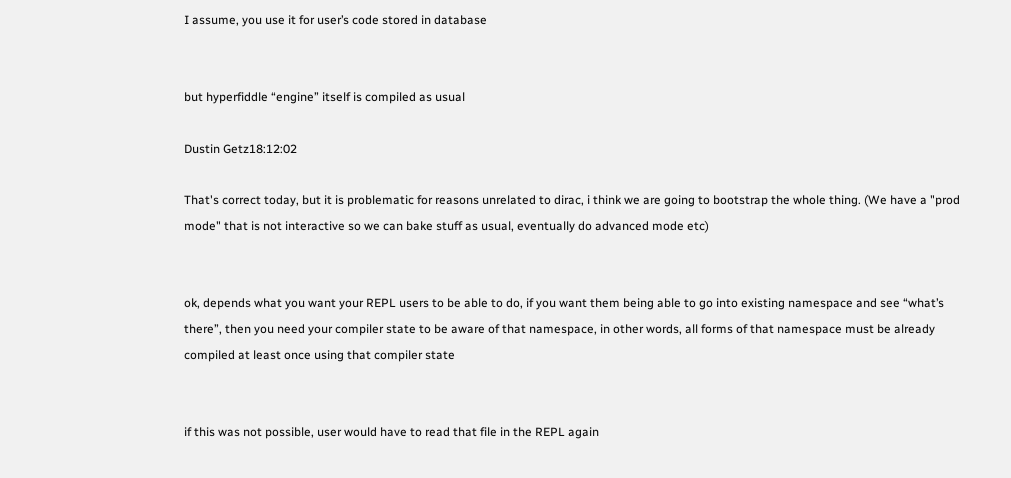I assume, you use it for user’s code stored in database


but hyperfiddle “engine” itself is compiled as usual

Dustin Getz18:12:02

That's correct today, but it is problematic for reasons unrelated to dirac, i think we are going to bootstrap the whole thing. (We have a "prod mode" that is not interactive so we can bake stuff as usual, eventually do advanced mode etc)


ok, depends what you want your REPL users to be able to do, if you want them being able to go into existing namespace and see “what’s there”, then you need your compiler state to be aware of that namespace, in other words, all forms of that namespace must be already compiled at least once using that compiler state


if this was not possible, user would have to read that file in the REPL again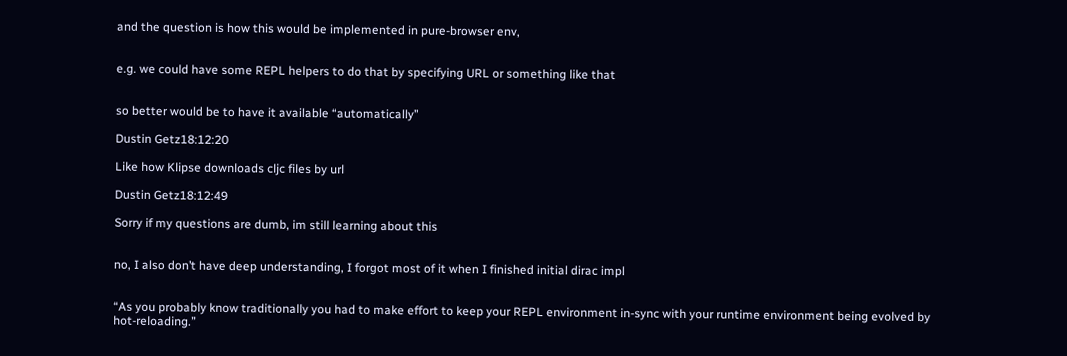and the question is how this would be implemented in pure-browser env,


e.g. we could have some REPL helpers to do that by specifying URL or something like that


so better would be to have it available “automatically”

Dustin Getz18:12:20

Like how Klipse downloads cljc files by url

Dustin Getz18:12:49

Sorry if my questions are dumb, im still learning about this


no, I also don’t have deep understanding, I forgot most of it when I finished initial dirac impl


“As you probably know traditionally you had to make effort to keep your REPL environment in-sync with your runtime environment being evolved by hot-reloading.”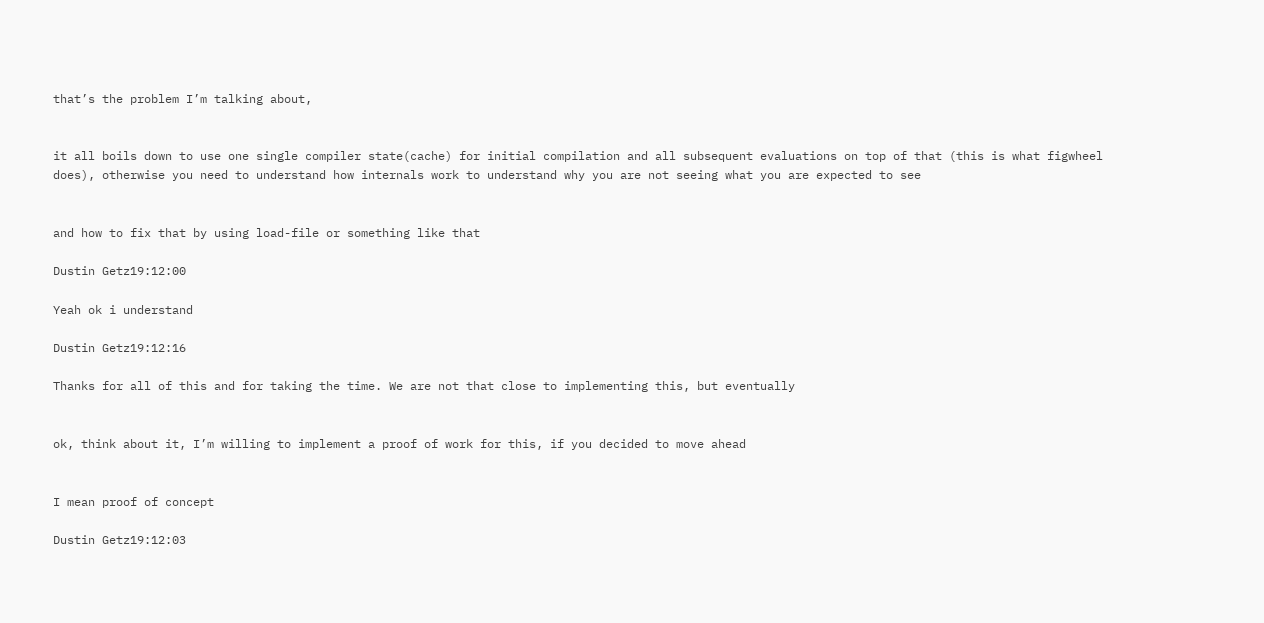that’s the problem I’m talking about,


it all boils down to use one single compiler state(cache) for initial compilation and all subsequent evaluations on top of that (this is what figwheel does), otherwise you need to understand how internals work to understand why you are not seeing what you are expected to see


and how to fix that by using load-file or something like that

Dustin Getz19:12:00

Yeah ok i understand

Dustin Getz19:12:16

Thanks for all of this and for taking the time. We are not that close to implementing this, but eventually


ok, think about it, I’m willing to implement a proof of work for this, if you decided to move ahead


I mean proof of concept

Dustin Getz19:12:03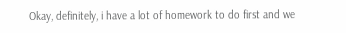Okay, definitely, i have a lot of homework to do first and we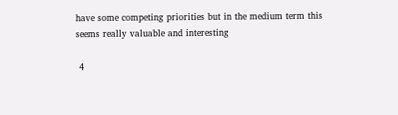have some competing priorities but in the medium term this seems really valuable and interesting

 4